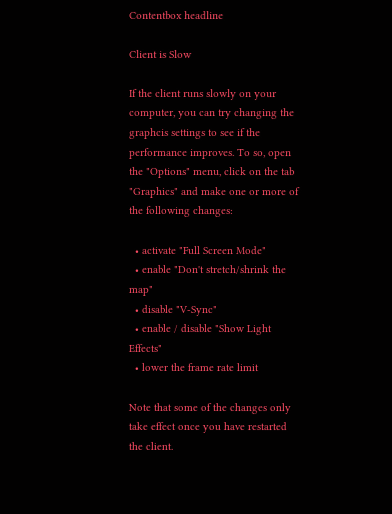Contentbox headline

Client is Slow

If the client runs slowly on your computer, you can try changing the graphcis settings to see if the performance improves. To so, open the "Options" menu, click on the tab "Graphics" and make one or more of the following changes:

  • activate "Full Screen Mode"
  • enable "Don't stretch/shrink the map"
  • disable "V-Sync"
  • enable / disable "Show Light Effects"
  • lower the frame rate limit

Note that some of the changes only take effect once you have restarted the client.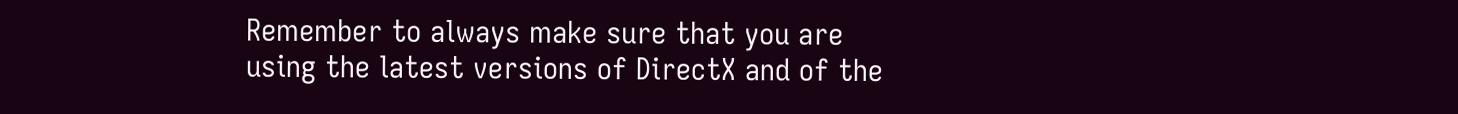Remember to always make sure that you are using the latest versions of DirectX and of the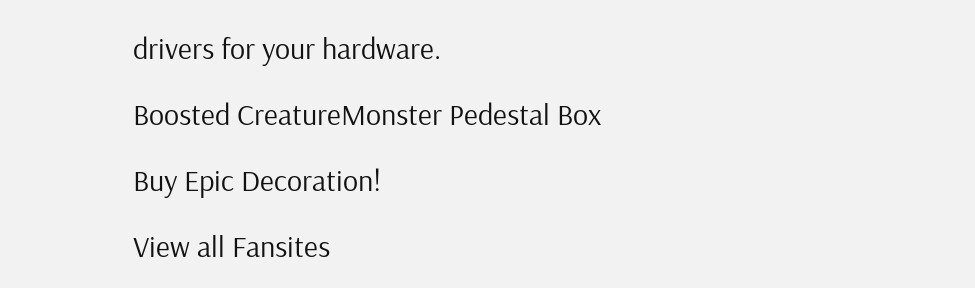drivers for your hardware.

Boosted CreatureMonster Pedestal Box

Buy Epic Decoration!

View all Fansites